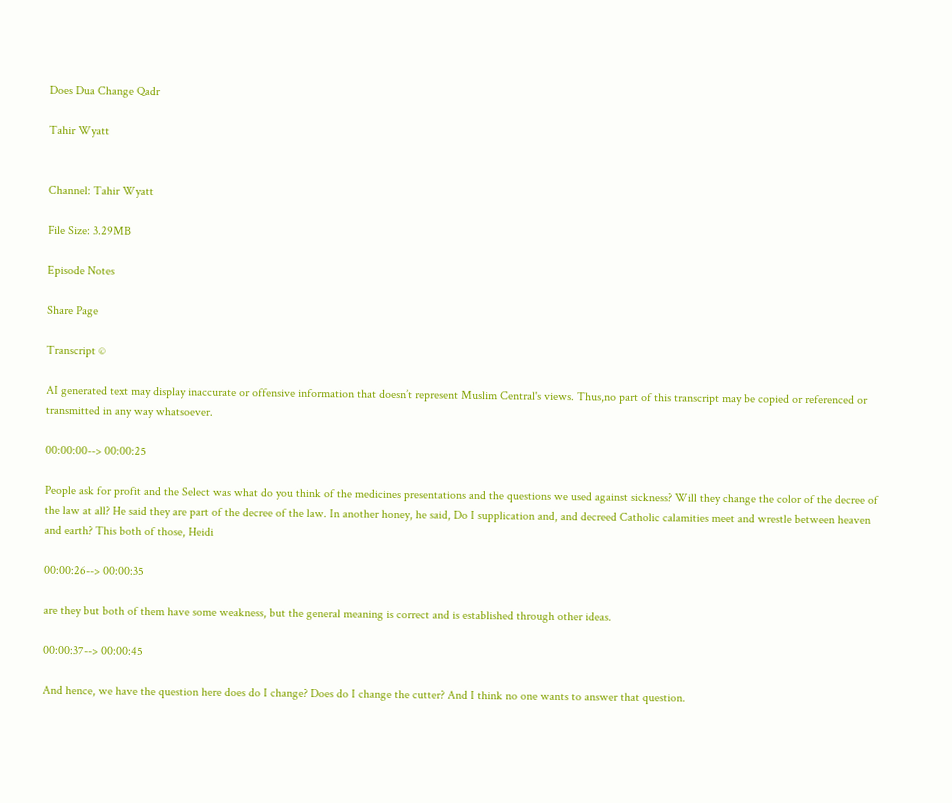Does Dua Change Qadr

Tahir Wyatt


Channel: Tahir Wyatt

File Size: 3.29MB

Episode Notes

Share Page

Transcript ©

AI generated text may display inaccurate or offensive information that doesn’t represent Muslim Central's views. Thus,no part of this transcript may be copied or referenced or transmitted in any way whatsoever.

00:00:00--> 00:00:25

People ask for profit and the Select was what do you think of the medicines presentations and the questions we used against sickness? Will they change the color of the decree of the law at all? He said they are part of the decree of the law. In another honey, he said, Do I supplication and, and decreed Catholic calamities meet and wrestle between heaven and earth? This both of those, Heidi

00:00:26--> 00:00:35

are they but both of them have some weakness, but the general meaning is correct and is established through other ideas.

00:00:37--> 00:00:45

And hence, we have the question here does do I change? Does do I change the cutter? And I think no one wants to answer that question.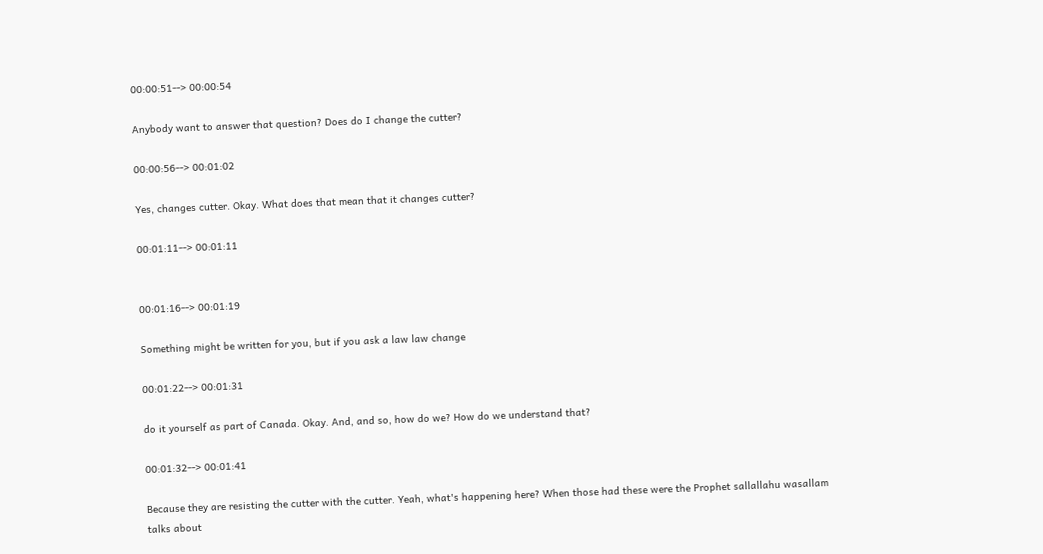00:00:51--> 00:00:54

Anybody want to answer that question? Does do I change the cutter?

00:00:56--> 00:01:02

Yes, changes cutter. Okay. What does that mean that it changes cutter?

00:01:11--> 00:01:11


00:01:16--> 00:01:19

Something might be written for you, but if you ask a law law change

00:01:22--> 00:01:31

do it yourself as part of Canada. Okay. And, and so, how do we? How do we understand that?

00:01:32--> 00:01:41

Because they are resisting the cutter with the cutter. Yeah, what's happening here? When those had these were the Prophet sallallahu wasallam talks about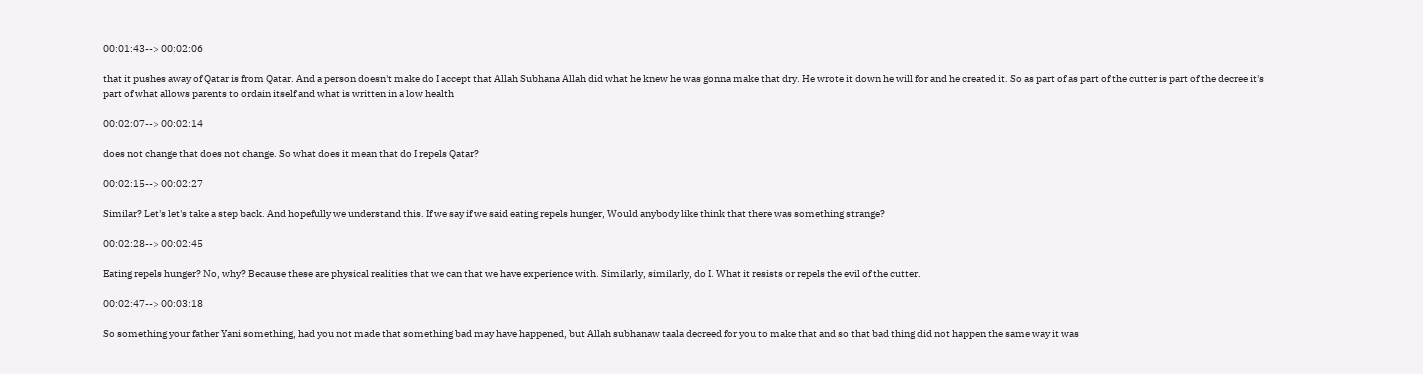00:01:43--> 00:02:06

that it pushes away of Qatar is from Qatar. And a person doesn't make do I accept that Allah Subhana Allah did what he knew he was gonna make that dry. He wrote it down he will for and he created it. So as part of as part of the cutter is part of the decree it's part of what allows parents to ordain itself and what is written in a low health

00:02:07--> 00:02:14

does not change that does not change. So what does it mean that do I repels Qatar?

00:02:15--> 00:02:27

Similar? Let's let's take a step back. And hopefully we understand this. If we say if we said eating repels hunger, Would anybody like think that there was something strange?

00:02:28--> 00:02:45

Eating repels hunger? No, why? Because these are physical realities that we can that we have experience with. Similarly, similarly, do I. What it resists or repels the evil of the cutter.

00:02:47--> 00:03:18

So something your father Yani something, had you not made that something bad may have happened, but Allah subhanaw taala decreed for you to make that and so that bad thing did not happen the same way it was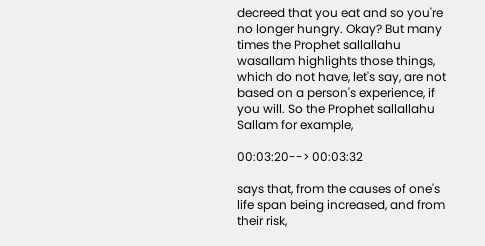decreed that you eat and so you're no longer hungry. Okay? But many times the Prophet sallallahu wasallam highlights those things, which do not have, let's say, are not based on a person's experience, if you will. So the Prophet sallallahu Sallam for example,

00:03:20--> 00:03:32

says that, from the causes of one's life span being increased, and from their risk,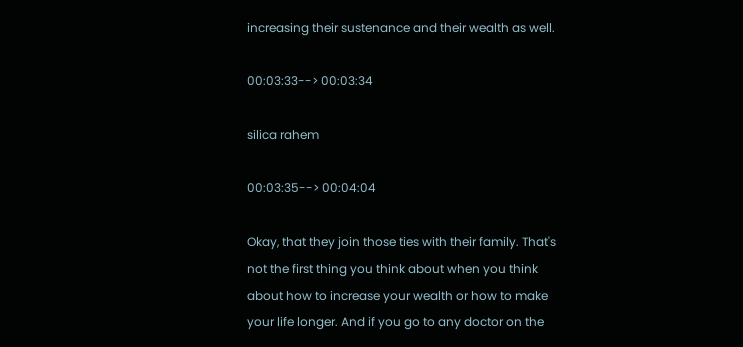increasing their sustenance and their wealth as well.

00:03:33--> 00:03:34

silica rahem

00:03:35--> 00:04:04

Okay, that they join those ties with their family. That's not the first thing you think about when you think about how to increase your wealth or how to make your life longer. And if you go to any doctor on the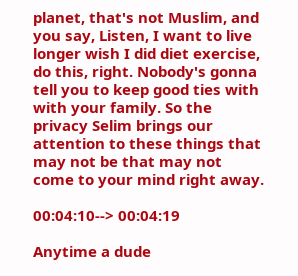planet, that's not Muslim, and you say, Listen, I want to live longer wish I did diet exercise, do this, right. Nobody's gonna tell you to keep good ties with with your family. So the privacy Selim brings our attention to these things that may not be that may not come to your mind right away.

00:04:10--> 00:04:19

Anytime a dude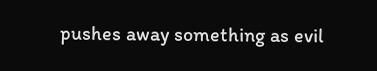pushes away something as evil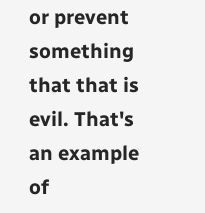or prevent something that that is evil. That's an example of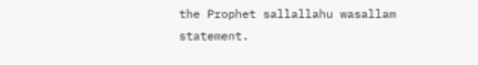the Prophet sallallahu wasallam statement.